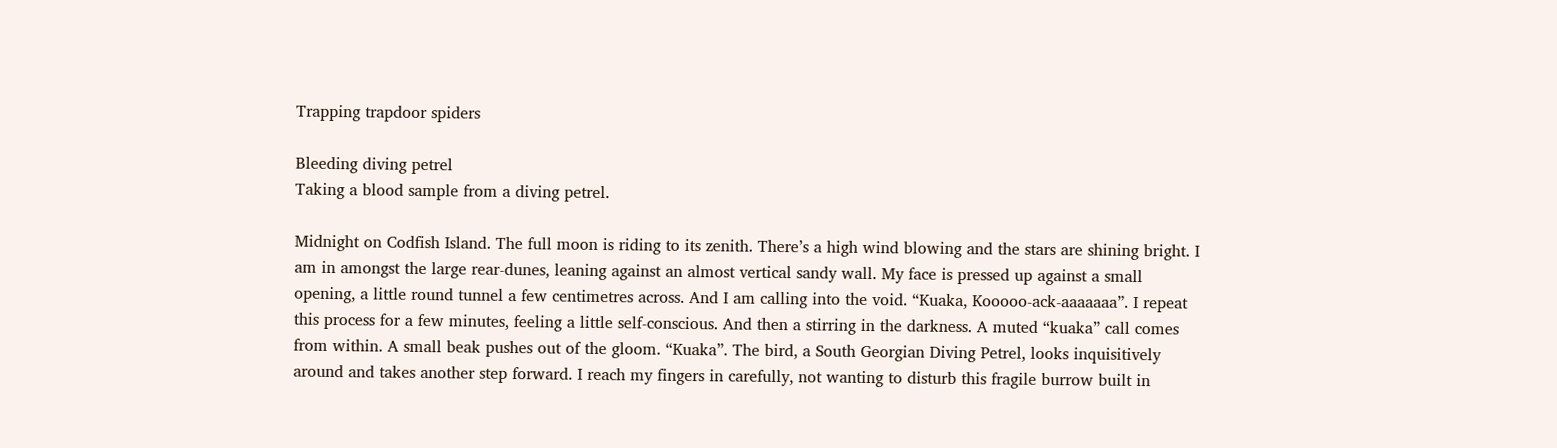Trapping trapdoor spiders

Bleeding diving petrel
Taking a blood sample from a diving petrel.

Midnight on Codfish Island. The full moon is riding to its zenith. There’s a high wind blowing and the stars are shining bright. I am in amongst the large rear-dunes, leaning against an almost vertical sandy wall. My face is pressed up against a small opening, a little round tunnel a few centimetres across. And I am calling into the void. “Kuaka, Kooooo-ack-aaaaaaa”. I repeat this process for a few minutes, feeling a little self-conscious. And then a stirring in the darkness. A muted “kuaka” call comes from within. A small beak pushes out of the gloom. “Kuaka”. The bird, a South Georgian Diving Petrel, looks inquisitively around and takes another step forward. I reach my fingers in carefully, not wanting to disturb this fragile burrow built in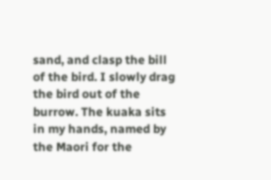sand, and clasp the bill of the bird. I slowly drag the bird out of the burrow. The kuaka sits in my hands, named by the Maori for the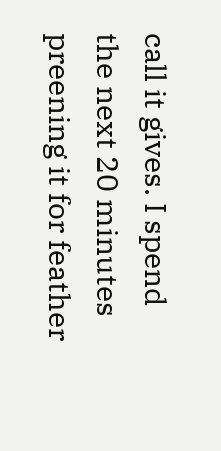call it gives. I spend the next 20 minutes preening it for feather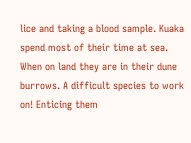lice and taking a blood sample. Kuaka spend most of their time at sea. When on land they are in their dune burrows. A difficult species to work on! Enticing them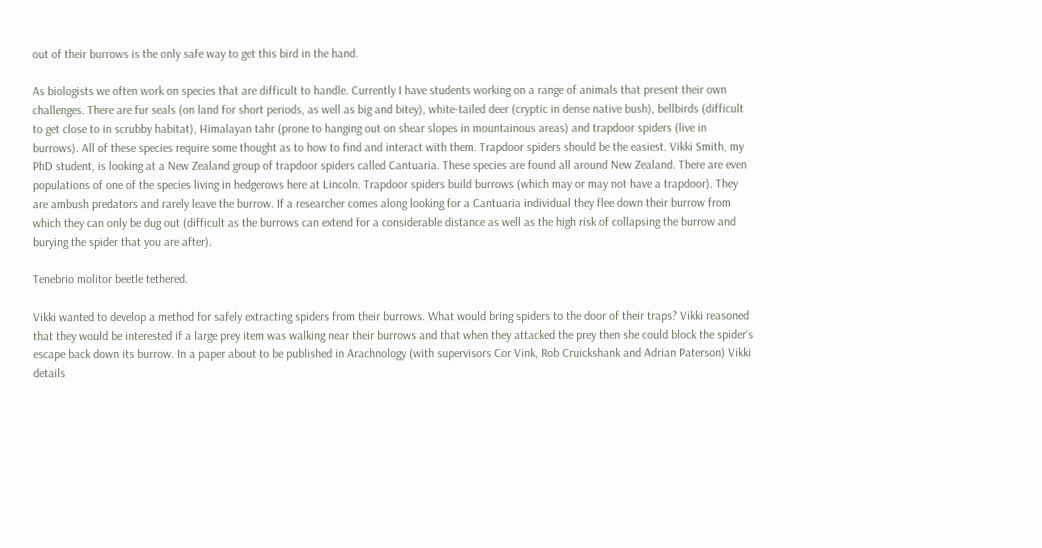out of their burrows is the only safe way to get this bird in the hand.

As biologists we often work on species that are difficult to handle. Currently I have students working on a range of animals that present their own challenges. There are fur seals (on land for short periods, as well as big and bitey), white-tailed deer (cryptic in dense native bush), bellbirds (difficult to get close to in scrubby habitat), Himalayan tahr (prone to hanging out on shear slopes in mountainous areas) and trapdoor spiders (live in burrows). All of these species require some thought as to how to find and interact with them. Trapdoor spiders should be the easiest. Vikki Smith, my PhD student, is looking at a New Zealand group of trapdoor spiders called Cantuaria. These species are found all around New Zealand. There are even populations of one of the species living in hedgerows here at Lincoln. Trapdoor spiders build burrows (which may or may not have a trapdoor). They are ambush predators and rarely leave the burrow. If a researcher comes along looking for a Cantuaria individual they flee down their burrow from which they can only be dug out (difficult as the burrows can extend for a considerable distance as well as the high risk of collapsing the burrow and burying the spider that you are after).

Tenebrio molitor beetle tethered.

Vikki wanted to develop a method for safely extracting spiders from their burrows. What would bring spiders to the door of their traps? Vikki reasoned that they would be interested if a large prey item was walking near their burrows and that when they attacked the prey then she could block the spider’s escape back down its burrow. In a paper about to be published in Arachnology (with supervisors Cor Vink, Rob Cruickshank and Adrian Paterson) Vikki details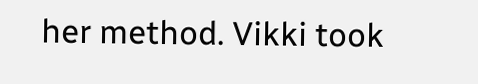her method. Vikki took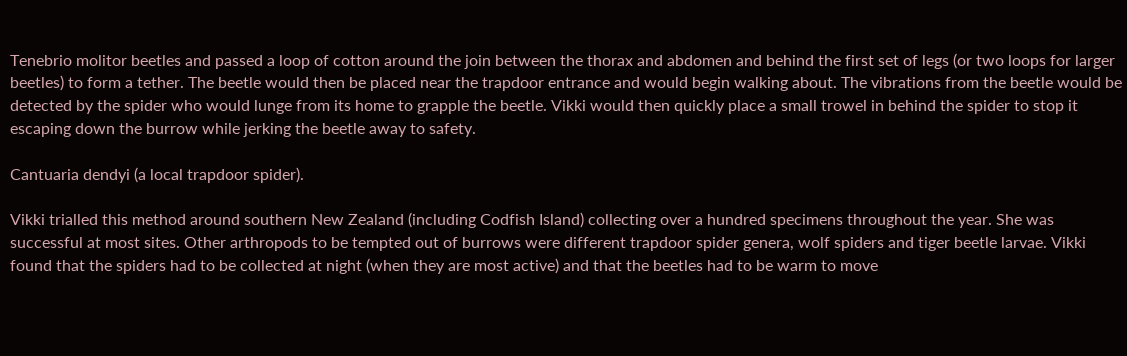Tenebrio molitor beetles and passed a loop of cotton around the join between the thorax and abdomen and behind the first set of legs (or two loops for larger beetles) to form a tether. The beetle would then be placed near the trapdoor entrance and would begin walking about. The vibrations from the beetle would be detected by the spider who would lunge from its home to grapple the beetle. Vikki would then quickly place a small trowel in behind the spider to stop it escaping down the burrow while jerking the beetle away to safety.

Cantuaria dendyi (a local trapdoor spider).

Vikki trialled this method around southern New Zealand (including Codfish Island) collecting over a hundred specimens throughout the year. She was successful at most sites. Other arthropods to be tempted out of burrows were different trapdoor spider genera, wolf spiders and tiger beetle larvae. Vikki found that the spiders had to be collected at night (when they are most active) and that the beetles had to be warm to move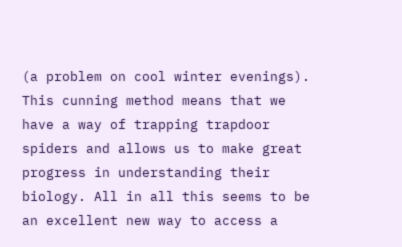(a problem on cool winter evenings). This cunning method means that we have a way of trapping trapdoor spiders and allows us to make great progress in understanding their biology. All in all this seems to be an excellent new way to access a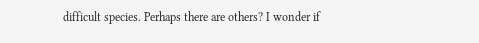difficult species. Perhaps there are others? I wonder if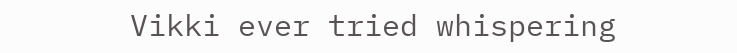Vikki ever tried whispering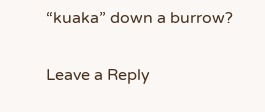“kuaka” down a burrow?

Leave a Reply